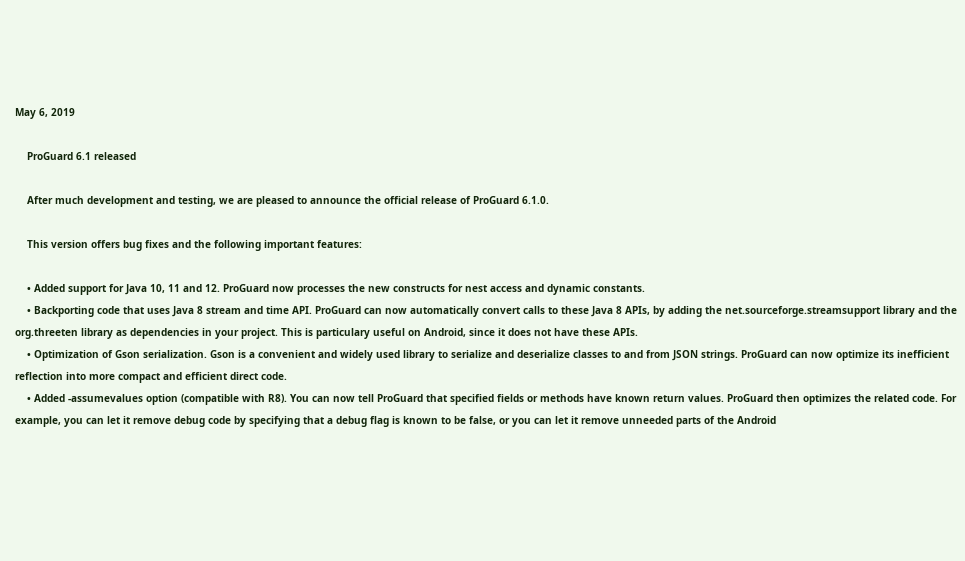May 6, 2019

    ProGuard 6.1 released

    After much development and testing, we are pleased to announce the official release of ProGuard 6.1.0.

    This version offers bug fixes and the following important features:

    • Added support for Java 10, 11 and 12. ProGuard now processes the new constructs for nest access and dynamic constants.
    • Backporting code that uses Java 8 stream and time API. ProGuard can now automatically convert calls to these Java 8 APIs, by adding the net.sourceforge.streamsupport library and the org.threeten library as dependencies in your project. This is particulary useful on Android, since it does not have these APIs.
    • Optimization of Gson serialization. Gson is a convenient and widely used library to serialize and deserialize classes to and from JSON strings. ProGuard can now optimize its inefficient reflection into more compact and efficient direct code.
    • Added -assumevalues option (compatible with R8). You can now tell ProGuard that specified fields or methods have known return values. ProGuard then optimizes the related code. For example, you can let it remove debug code by specifying that a debug flag is known to be false, or you can let it remove unneeded parts of the Android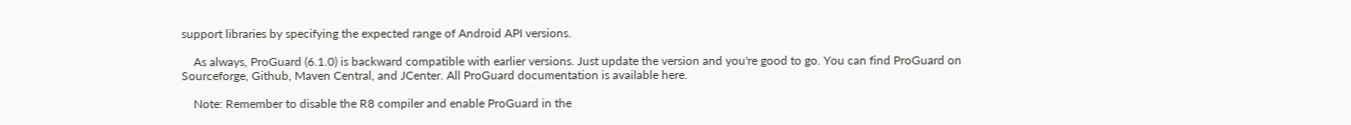support libraries by specifying the expected range of Android API versions.

    As always, ProGuard (6.1.0) is backward compatible with earlier versions. Just update the version and you're good to go. You can find ProGuard on Sourceforge, Github, Maven Central, and JCenter. All ProGuard documentation is available here.

    Note: Remember to disable the R8 compiler and enable ProGuard in the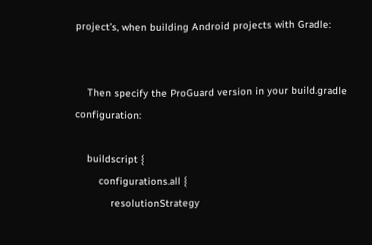project’s, when building Android projects with Gradle:


    Then specify the ProGuard version in your build.gradle configuration:

    buildscript {
        configurations.all {
            resolutionStrategy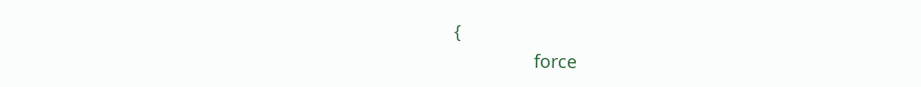{
                force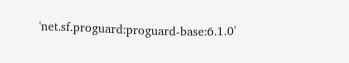'net.sf.proguard:proguard-base:6.1.0'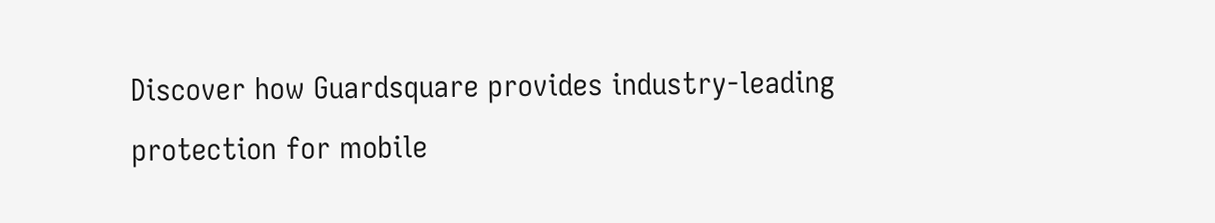Discover how Guardsquare provides industry-leading protection for mobile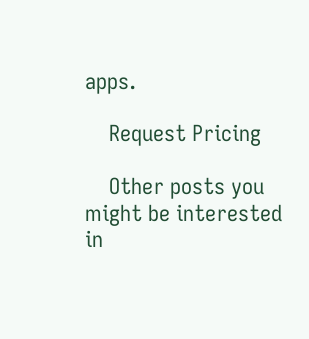apps.

    Request Pricing

    Other posts you might be interested in